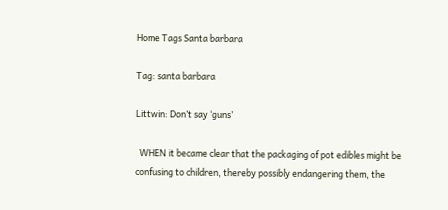Home Tags Santa barbara

Tag: santa barbara

Littwin: Don’t say ‘guns’

  WHEN it became clear that the packaging of pot edibles might be confusing to children, thereby possibly endangering them, the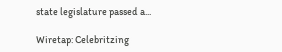state legislature passed a...

Wiretap: Celebritzing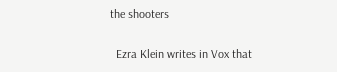the shooters

  Ezra Klein writes in Vox that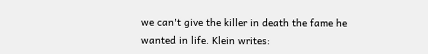we can't give the killer in death the fame he wanted in life. Klein writes: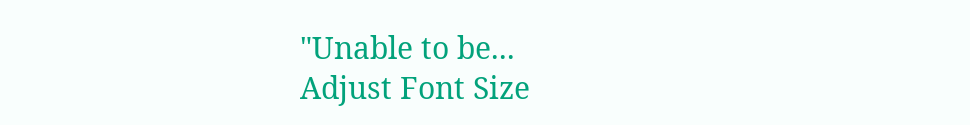"Unable to be...
Adjust Font Size